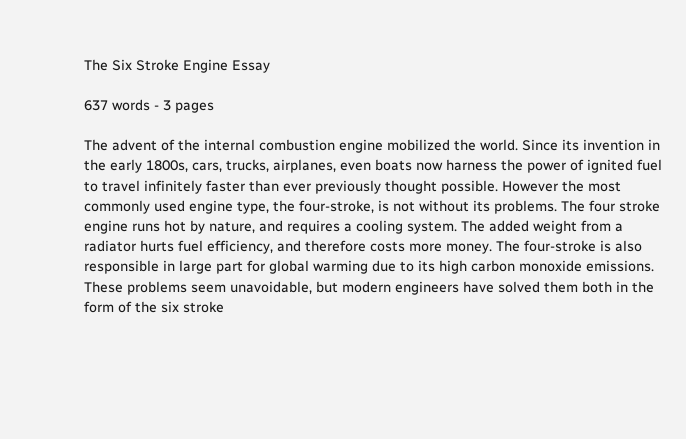The Six Stroke Engine Essay

637 words - 3 pages

The advent of the internal combustion engine mobilized the world. Since its invention in the early 1800s, cars, trucks, airplanes, even boats now harness the power of ignited fuel to travel infinitely faster than ever previously thought possible. However the most commonly used engine type, the four-stroke, is not without its problems. The four stroke engine runs hot by nature, and requires a cooling system. The added weight from a radiator hurts fuel efficiency, and therefore costs more money. The four-stroke is also responsible in large part for global warming due to its high carbon monoxide emissions. These problems seem unavoidable, but modern engineers have solved them both in the form of the six stroke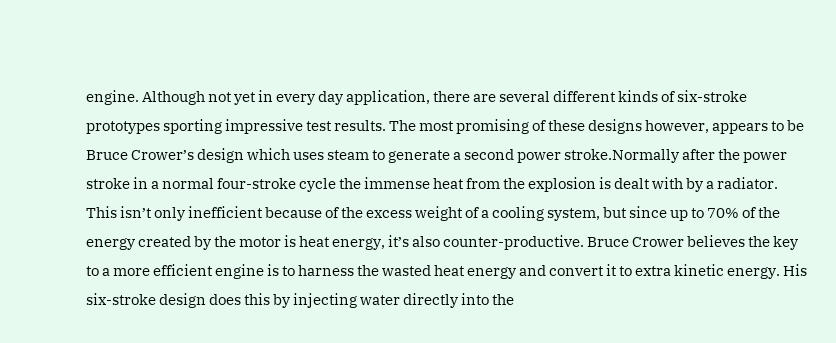engine. Although not yet in every day application, there are several different kinds of six-stroke prototypes sporting impressive test results. The most promising of these designs however, appears to be Bruce Crower’s design which uses steam to generate a second power stroke.Normally after the power stroke in a normal four-stroke cycle the immense heat from the explosion is dealt with by a radiator. This isn’t only inefficient because of the excess weight of a cooling system, but since up to 70% of the energy created by the motor is heat energy, it’s also counter-productive. Bruce Crower believes the key to a more efficient engine is to harness the wasted heat energy and convert it to extra kinetic energy. His six-stroke design does this by injecting water directly into the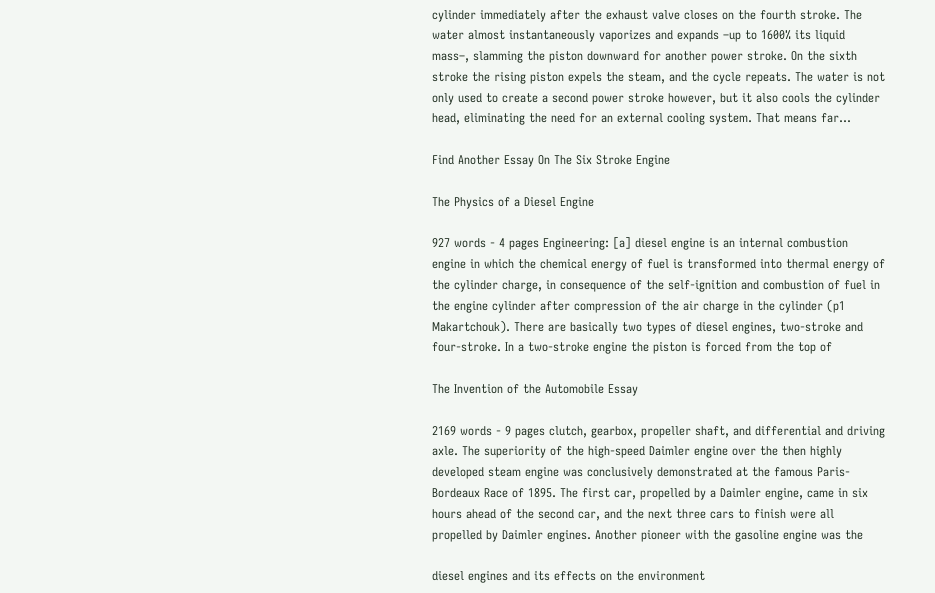cylinder immediately after the exhaust valve closes on the fourth stroke. The water almost instantaneously vaporizes and expands –up to 1600% its liquid mass–, slamming the piston downward for another power stroke. On the sixth stroke the rising piston expels the steam, and the cycle repeats. The water is not only used to create a second power stroke however, but it also cools the cylinder head, eliminating the need for an external cooling system. That means far...

Find Another Essay On The Six Stroke Engine

The Physics of a Diesel Engine

927 words - 4 pages Engineering: [a] diesel engine is an internal combustion engine in which the chemical energy of fuel is transformed into thermal energy of the cylinder charge, in consequence of the self-ignition and combustion of fuel in the engine cylinder after compression of the air charge in the cylinder (p1 Makartchouk). There are basically two types of diesel engines, two-stroke and four-stroke. In a two-stroke engine the piston is forced from the top of

The Invention of the Automobile Essay

2169 words - 9 pages clutch, gearbox, propeller shaft, and differential and driving axle. The superiority of the high-speed Daimler engine over the then highly developed steam engine was conclusively demonstrated at the famous Paris-Bordeaux Race of 1895. The first car, propelled by a Daimler engine, came in six hours ahead of the second car, and the next three cars to finish were all propelled by Daimler engines. Another pioneer with the gasoline engine was the

diesel engines and its effects on the environment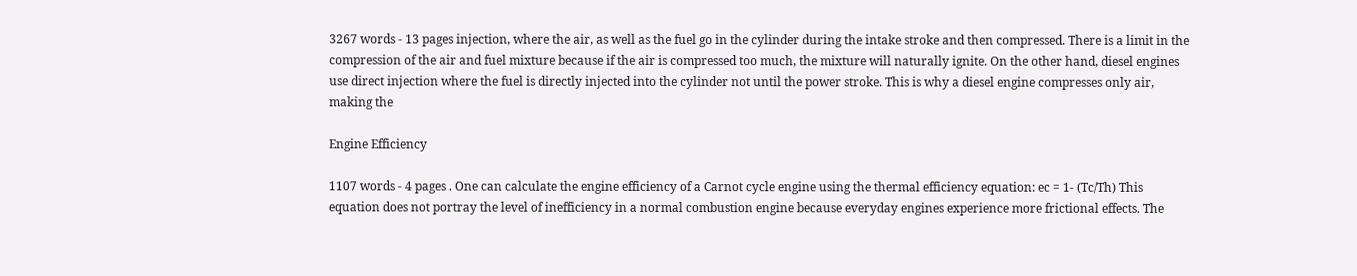3267 words - 13 pages injection, where the air, as well as the fuel go in the cylinder during the intake stroke and then compressed. There is a limit in the compression of the air and fuel mixture because if the air is compressed too much, the mixture will naturally ignite. On the other hand, diesel engines use direct injection where the fuel is directly injected into the cylinder not until the power stroke. This is why a diesel engine compresses only air, making the

Engine Efficiency

1107 words - 4 pages . One can calculate the engine efficiency of a Carnot cycle engine using the thermal efficiency equation: ec = 1- (Tc/Th) This equation does not portray the level of inefficiency in a normal combustion engine because everyday engines experience more frictional effects. The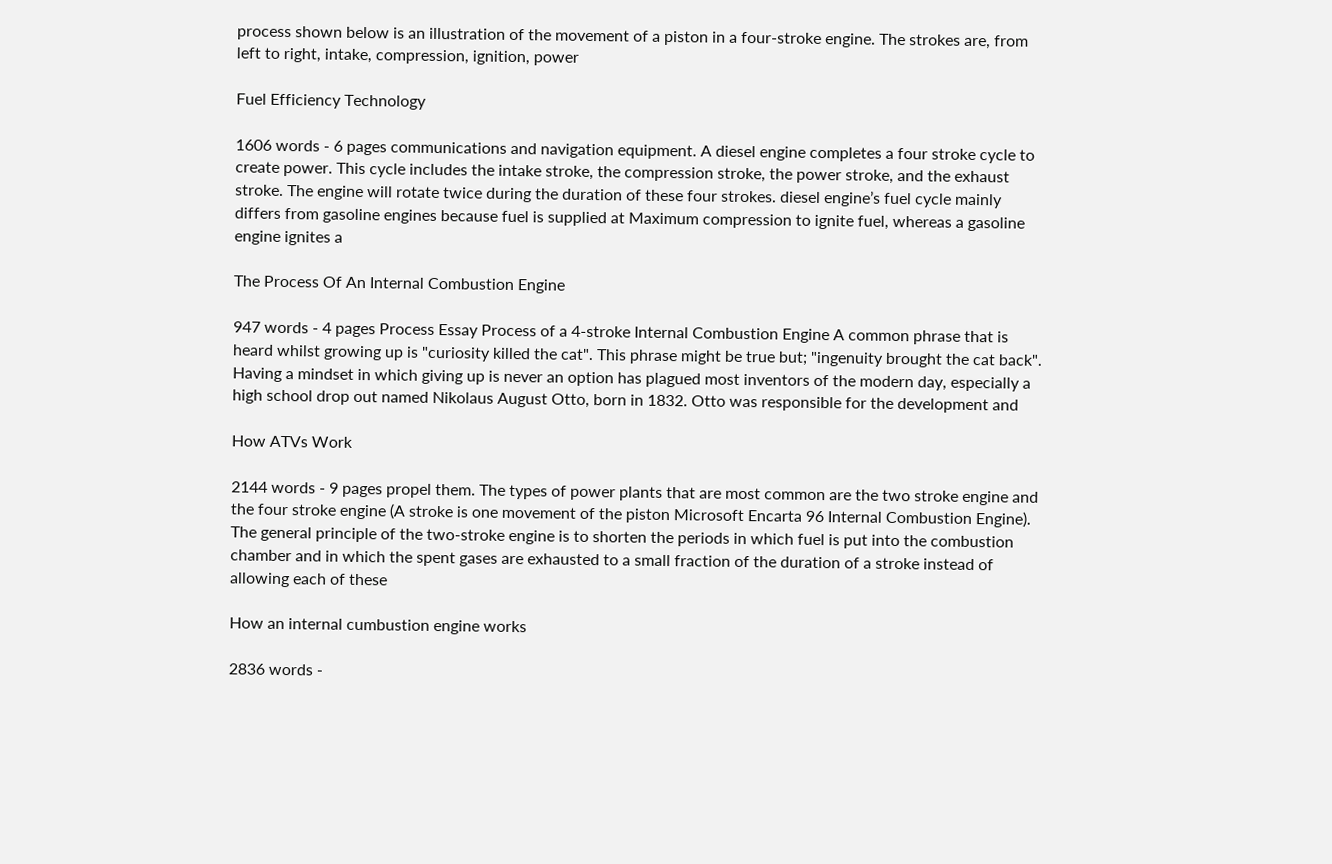process shown below is an illustration of the movement of a piston in a four-stroke engine. The strokes are, from left to right, intake, compression, ignition, power

Fuel Efficiency Technology

1606 words - 6 pages communications and navigation equipment. A diesel engine completes a four stroke cycle to create power. This cycle includes the intake stroke, the compression stroke, the power stroke, and the exhaust stroke. The engine will rotate twice during the duration of these four strokes. diesel engine’s fuel cycle mainly differs from gasoline engines because fuel is supplied at Maximum compression to ignite fuel, whereas a gasoline engine ignites a

The Process Of An Internal Combustion Engine

947 words - 4 pages Process Essay Process of a 4-stroke Internal Combustion Engine A common phrase that is heard whilst growing up is "curiosity killed the cat". This phrase might be true but; "ingenuity brought the cat back". Having a mindset in which giving up is never an option has plagued most inventors of the modern day, especially a high school drop out named Nikolaus August Otto, born in 1832. Otto was responsible for the development and

How ATVs Work

2144 words - 9 pages propel them. The types of power plants that are most common are the two stroke engine and the four stroke engine (A stroke is one movement of the piston Microsoft Encarta 96 Internal Combustion Engine). The general principle of the two-stroke engine is to shorten the periods in which fuel is put into the combustion chamber and in which the spent gases are exhausted to a small fraction of the duration of a stroke instead of allowing each of these

How an internal cumbustion engine works

2836 words -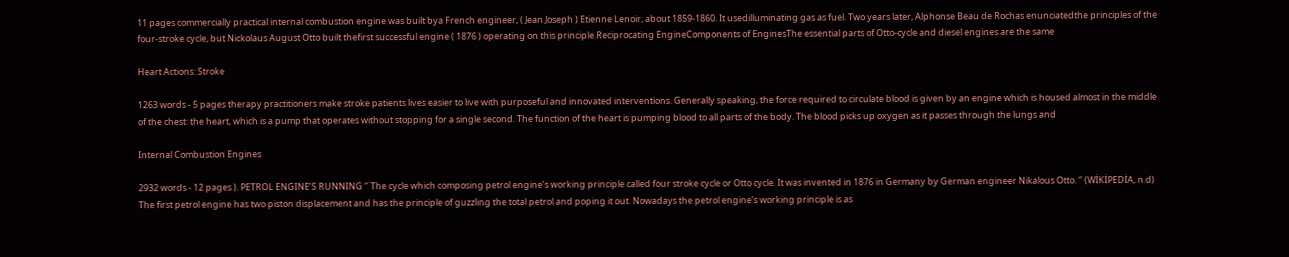11 pages commercially practical internal combustion engine was built bya French engineer, ( Jean Joseph ) Etienne Lenoir, about 1859-1860. It usedilluminating gas as fuel. Two years later, Alphonse Beau de Rochas enunciatedthe principles of the four-stroke cycle, but Nickolaus August Otto built thefirst successful engine ( 1876 ) operating on this principle.Reciprocating EngineComponents of EnginesThe essential parts of Otto-cycle and diesel engines are the same

Heart Actions: Stroke

1263 words - 5 pages therapy practitioners make stroke patients lives easier to live with purposeful and innovated interventions. Generally speaking, the force required to circulate blood is given by an engine which is housed almost in the middle of the chest: the heart, which is a pump that operates without stopping for a single second. The function of the heart is pumping blood to all parts of the body. The blood picks up oxygen as it passes through the lungs and

Internal Combustion Engines

2932 words - 12 pages ). PETROL ENGINE’S RUNNING ‘’ The cycle which composing petrol engine’s working principle called four stroke cycle or Otto cycle. It was invented in 1876 in Germany by German engineer Nikalous Otto. ‘’ (WİKİPEDİA, n.d) The first petrol engine has two piston displacement and has the principle of guzzling the total petrol and poping it out. Nowadays the petrol engine’s working principle is as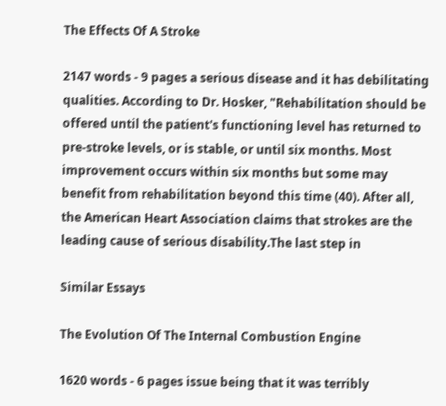The Effects Of A Stroke

2147 words - 9 pages a serious disease and it has debilitating qualities. According to Dr. Hosker, "Rehabilitation should be offered until the patient's functioning level has returned to pre-stroke levels, or is stable, or until six months. Most improvement occurs within six months but some may benefit from rehabilitation beyond this time (40). After all, the American Heart Association claims that strokes are the leading cause of serious disability.The last step in

Similar Essays

The Evolution Of The Internal Combustion Engine

1620 words - 6 pages issue being that it was terribly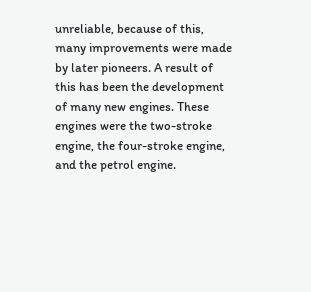unreliable, because of this, many improvements were made by later pioneers. A result of this has been the development of many new engines. These engines were the two-stroke engine, the four-stroke engine, and the petrol engine.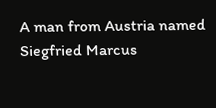A man from Austria named Siegfried Marcus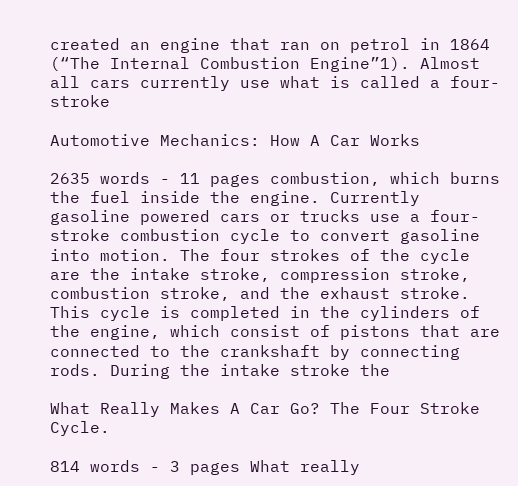created an engine that ran on petrol in 1864 (“The Internal Combustion Engine”1). Almost all cars currently use what is called a four-stroke

Automotive Mechanics: How A Car Works

2635 words - 11 pages combustion, which burns the fuel inside the engine. Currently gasoline powered cars or trucks use a four-stroke combustion cycle to convert gasoline into motion. The four strokes of the cycle are the intake stroke, compression stroke, combustion stroke, and the exhaust stroke. This cycle is completed in the cylinders of the engine, which consist of pistons that are connected to the crankshaft by connecting rods. During the intake stroke the

What Really Makes A Car Go? The Four Stroke Cycle.

814 words - 3 pages What really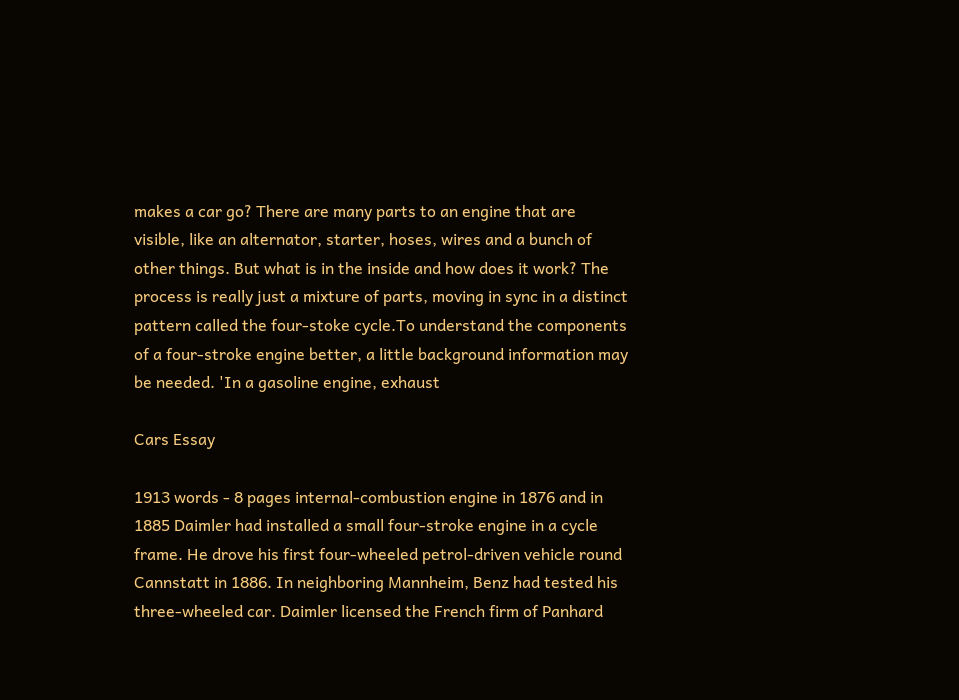makes a car go? There are many parts to an engine that are visible, like an alternator, starter, hoses, wires and a bunch of other things. But what is in the inside and how does it work? The process is really just a mixture of parts, moving in sync in a distinct pattern called the four-stoke cycle.To understand the components of a four-stroke engine better, a little background information may be needed. 'In a gasoline engine, exhaust

Cars Essay

1913 words - 8 pages internal-combustion engine in 1876 and in 1885 Daimler had installed a small four-stroke engine in a cycle frame. He drove his first four-wheeled petrol-driven vehicle round Cannstatt in 1886. In neighboring Mannheim, Benz had tested his three-wheeled car. Daimler licensed the French firm of Panhard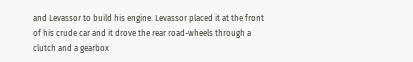and Levassor to build his engine. Levassor placed it at the front of his crude car and it drove the rear road-wheels through a clutch and a gearbox